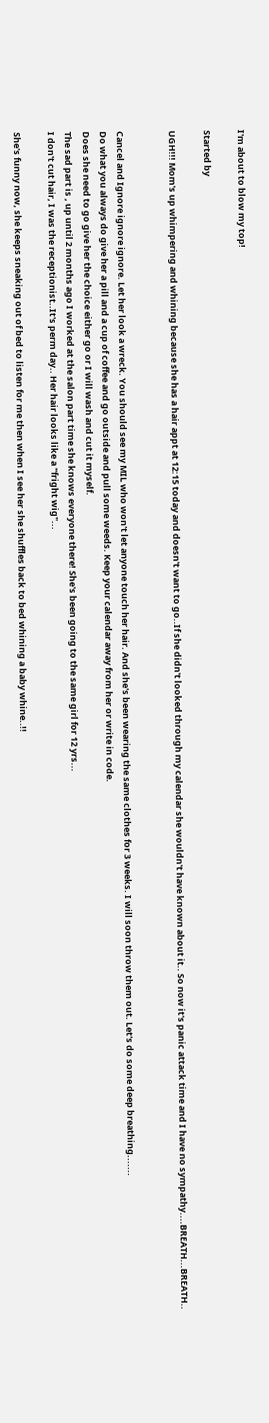I'm about to blow my top!

Started by

UGH!!! Mom's up whimpering and whining because she has a hair appt at 12:15 today and doesn't want to go..If she didn't looked through my calendar she wouldn't have known about it.. So now it's panic attack time and I have no sympathy....BREATH...BREATH..


Cancel and Ignore ignore ignore. Let her look a wreck. You should see my MIL who won't let anyone touch her hair. And she's been wearing the same clothes for 3 weeks. I will soon throw them out. Let's do some deep breathing.......
Do what you always do give her a pill and a cup of coffee and go outside and pull some weeds. Keep your calendar away from her or write in code.
Does she need to go give her the choice either go or I will wash and cut it myself.
The sad part is , up until 2 months ago I worked at the salon part time she knows everyone there! She's been going to the same girl for 12 yrs...
I don't cut hair, I was the receptionist..It's perm day.. Her hair looks like a "fright wig"...

She's funny now, she keeps sneaking out of bed to listen for me then when I see her she shuffles back to bed whining a baby whine..!!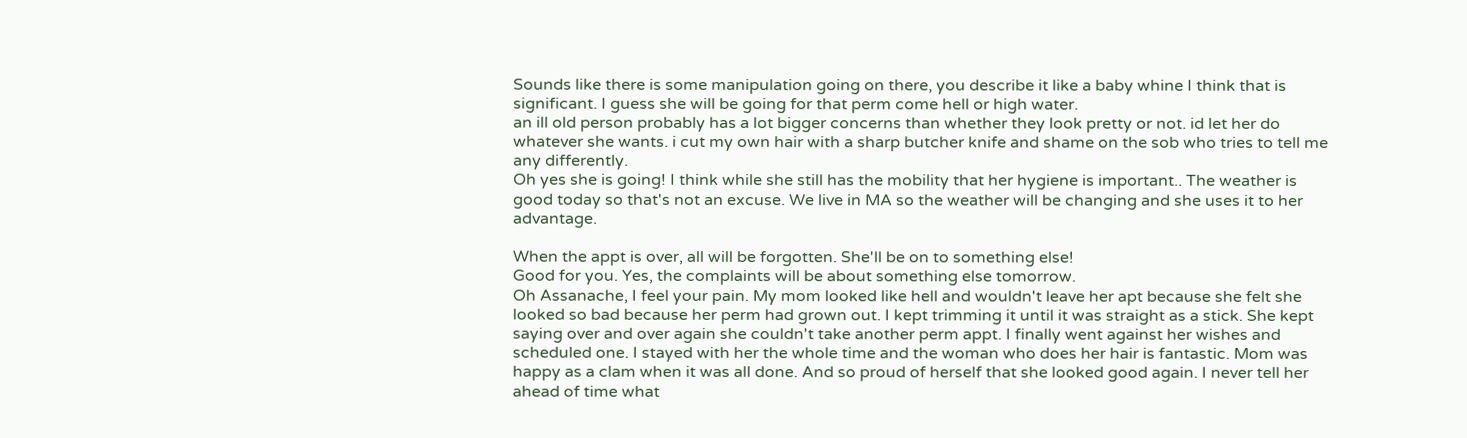Sounds like there is some manipulation going on there, you describe it like a baby whine I think that is significant. I guess she will be going for that perm come hell or high water.
an ill old person probably has a lot bigger concerns than whether they look pretty or not. id let her do whatever she wants. i cut my own hair with a sharp butcher knife and shame on the sob who tries to tell me any differently.
Oh yes she is going! I think while she still has the mobility that her hygiene is important.. The weather is good today so that's not an excuse. We live in MA so the weather will be changing and she uses it to her advantage.

When the appt is over, all will be forgotten. She'll be on to something else!
Good for you. Yes, the complaints will be about something else tomorrow.
Oh Assanache, I feel your pain. My mom looked like hell and wouldn't leave her apt because she felt she looked so bad because her perm had grown out. I kept trimming it until it was straight as a stick. She kept saying over and over again she couldn't take another perm appt. I finally went against her wishes and scheduled one. I stayed with her the whole time and the woman who does her hair is fantastic. Mom was happy as a clam when it was all done. And so proud of herself that she looked good again. I never tell her ahead of time what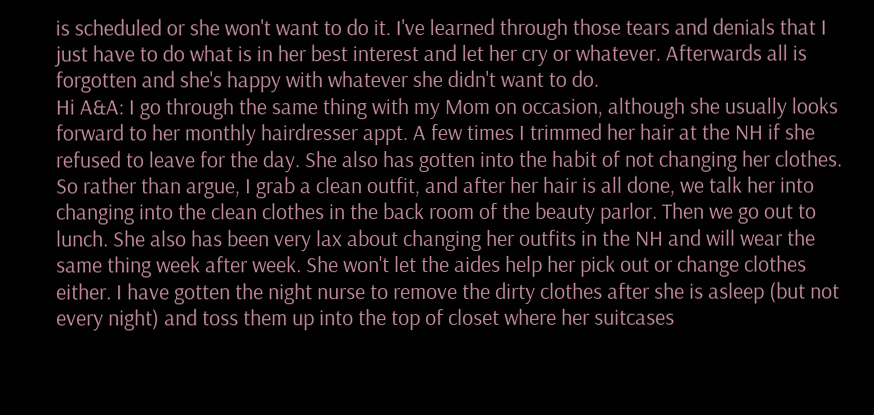is scheduled or she won't want to do it. I've learned through those tears and denials that I just have to do what is in her best interest and let her cry or whatever. Afterwards all is forgotten and she's happy with whatever she didn't want to do.
Hi A&A: I go through the same thing with my Mom on occasion, although she usually looks forward to her monthly hairdresser appt. A few times I trimmed her hair at the NH if she refused to leave for the day. She also has gotten into the habit of not changing her clothes. So rather than argue, I grab a clean outfit, and after her hair is all done, we talk her into changing into the clean clothes in the back room of the beauty parlor. Then we go out to lunch. She also has been very lax about changing her outfits in the NH and will wear the same thing week after week. She won't let the aides help her pick out or change clothes either. I have gotten the night nurse to remove the dirty clothes after she is asleep (but not every night) and toss them up into the top of closet where her suitcases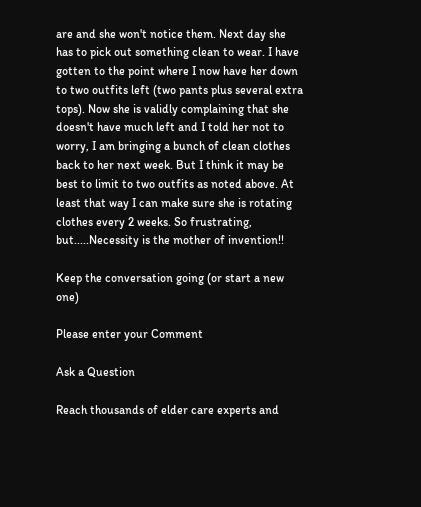are and she won't notice them. Next day she has to pick out something clean to wear. I have gotten to the point where I now have her down to two outfits left (two pants plus several extra tops). Now she is validly complaining that she doesn't have much left and I told her not to worry, I am bringing a bunch of clean clothes back to her next week. But I think it may be best to limit to two outfits as noted above. At least that way I can make sure she is rotating clothes every 2 weeks. So frustrating, but.....Necessity is the mother of invention!!

Keep the conversation going (or start a new one)

Please enter your Comment

Ask a Question

Reach thousands of elder care experts and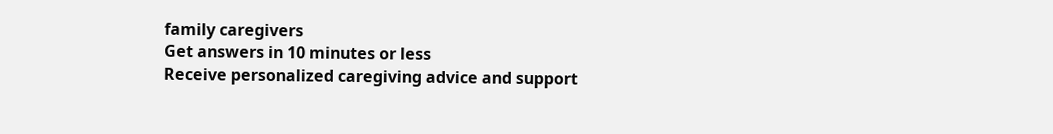family caregivers
Get answers in 10 minutes or less
Receive personalized caregiving advice and support